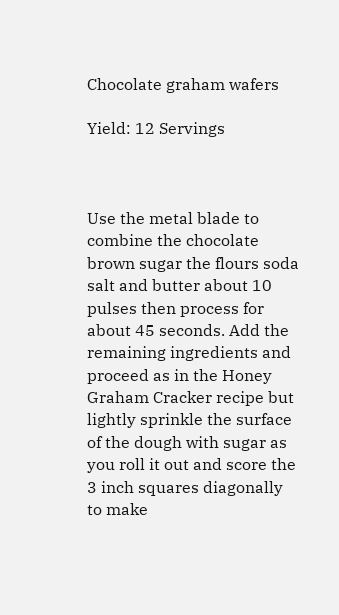Chocolate graham wafers

Yield: 12 Servings



Use the metal blade to combine the chocolate brown sugar the flours soda salt and butter about 10 pulses then process for about 45 seconds. Add the remaining ingredients and proceed as in the Honey Graham Cracker recipe but lightly sprinkle the surface of the dough with sugar as you roll it out and score the 3 inch squares diagonally to make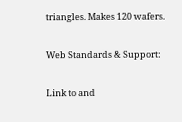triangles. Makes 120 wafers.

Web Standards & Support:

Link to and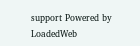support Powered by LoadedWeb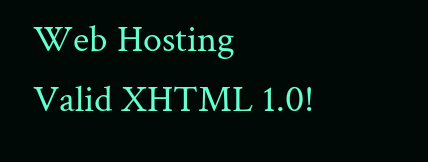Web Hosting
Valid XHTML 1.0!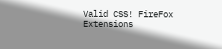Valid CSS! FireFox Extensions